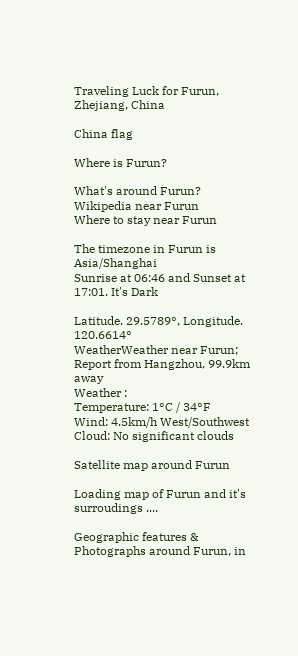Traveling Luck for Furun, Zhejiang, China

China flag

Where is Furun?

What's around Furun?
Wikipedia near Furun
Where to stay near Furun

The timezone in Furun is Asia/Shanghai
Sunrise at 06:46 and Sunset at 17:01. It's Dark

Latitude. 29.5789°, Longitude. 120.6614°
WeatherWeather near Furun; Report from Hangzhou, 99.9km away
Weather :
Temperature: 1°C / 34°F
Wind: 4.5km/h West/Southwest
Cloud: No significant clouds

Satellite map around Furun

Loading map of Furun and it's surroudings ....

Geographic features & Photographs around Furun, in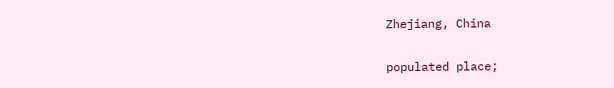Zhejiang, China

populated place;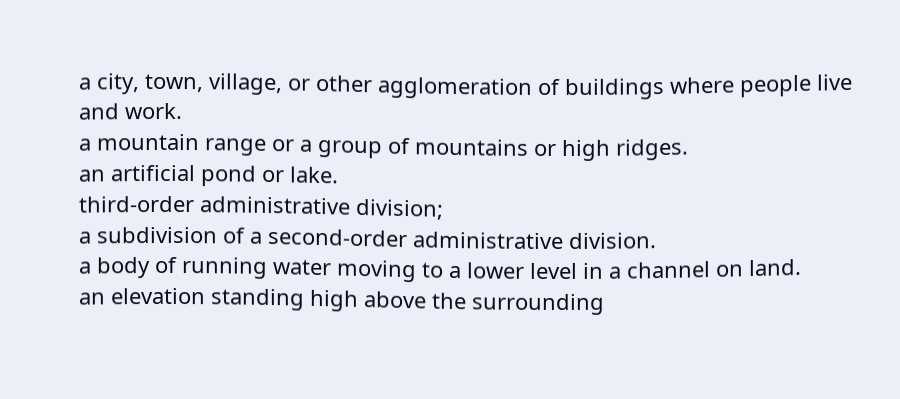a city, town, village, or other agglomeration of buildings where people live and work.
a mountain range or a group of mountains or high ridges.
an artificial pond or lake.
third-order administrative division;
a subdivision of a second-order administrative division.
a body of running water moving to a lower level in a channel on land.
an elevation standing high above the surrounding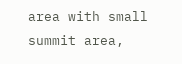area with small summit area,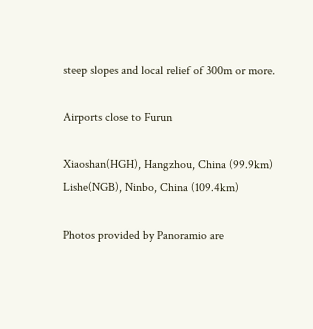steep slopes and local relief of 300m or more.

Airports close to Furun

Xiaoshan(HGH), Hangzhou, China (99.9km)
Lishe(NGB), Ninbo, China (109.4km)

Photos provided by Panoramio are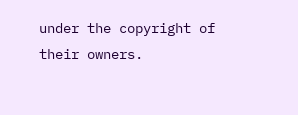under the copyright of their owners.